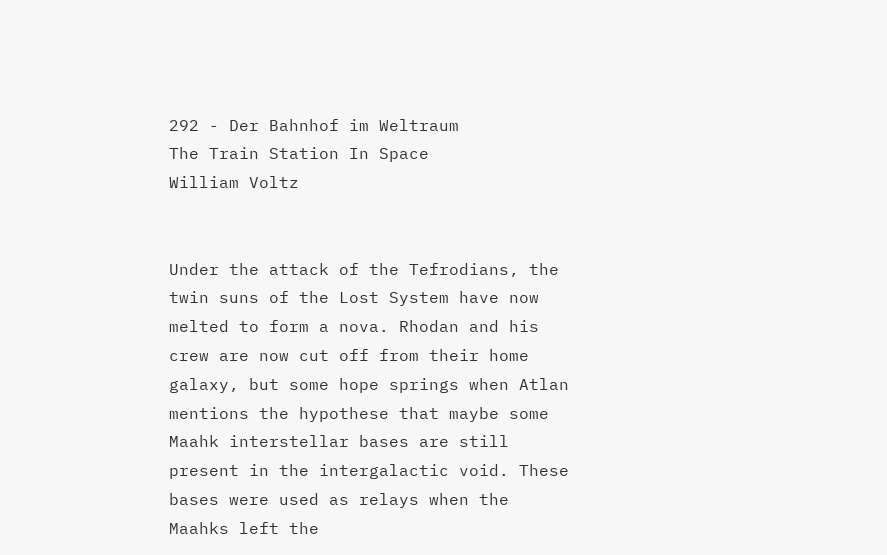292 - Der Bahnhof im Weltraum
The Train Station In Space
William Voltz


Under the attack of the Tefrodians, the twin suns of the Lost System have now melted to form a nova. Rhodan and his crew are now cut off from their home galaxy, but some hope springs when Atlan mentions the hypothese that maybe some Maahk interstellar bases are still present in the intergalactic void. These bases were used as relays when the Maahks left the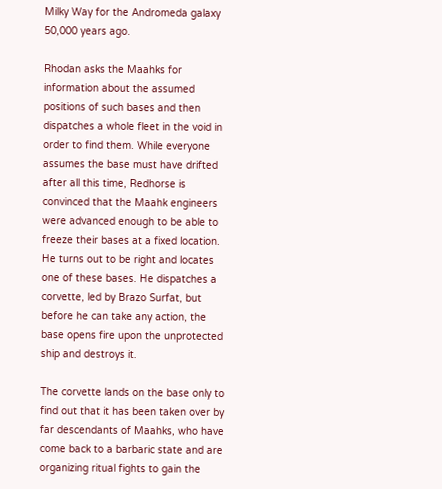Milky Way for the Andromeda galaxy 50,000 years ago.

Rhodan asks the Maahks for information about the assumed positions of such bases and then dispatches a whole fleet in the void in order to find them. While everyone assumes the base must have drifted after all this time, Redhorse is convinced that the Maahk engineers were advanced enough to be able to freeze their bases at a fixed location. He turns out to be right and locates one of these bases. He dispatches a corvette, led by Brazo Surfat, but before he can take any action, the base opens fire upon the unprotected ship and destroys it.

The corvette lands on the base only to find out that it has been taken over by far descendants of Maahks, who have come back to a barbaric state and are organizing ritual fights to gain the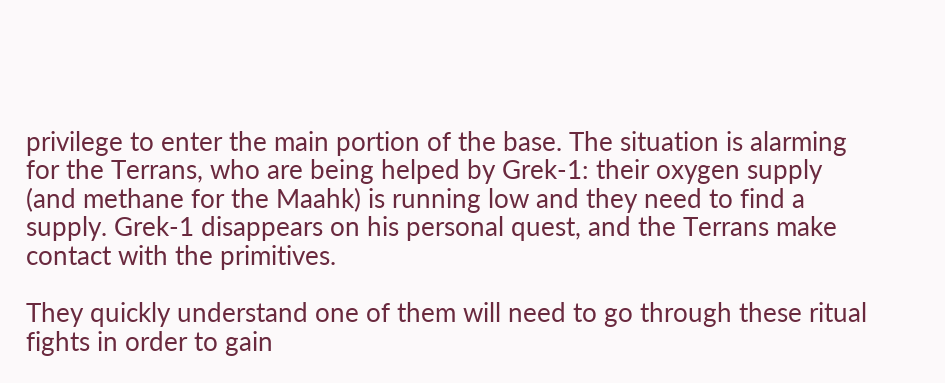privilege to enter the main portion of the base. The situation is alarming for the Terrans, who are being helped by Grek-1: their oxygen supply (and methane for the Maahk) is running low and they need to find a supply. Grek-1 disappears on his personal quest, and the Terrans make contact with the primitives.

They quickly understand one of them will need to go through these ritual fights in order to gain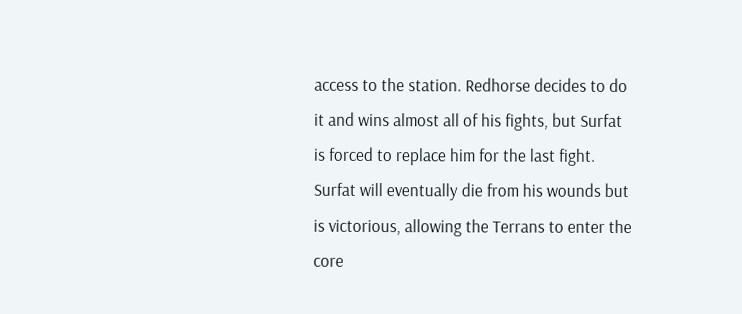access to the station. Redhorse decides to do it and wins almost all of his fights, but Surfat is forced to replace him for the last fight. Surfat will eventually die from his wounds but is victorious, allowing the Terrans to enter the core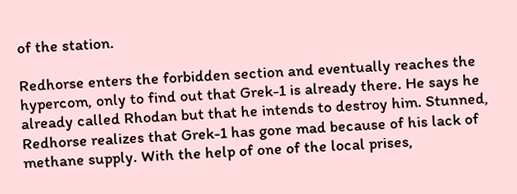of the station.

Redhorse enters the forbidden section and eventually reaches the hypercom, only to find out that Grek-1 is already there. He says he already called Rhodan but that he intends to destroy him. Stunned, Redhorse realizes that Grek-1 has gone mad because of his lack of methane supply. With the help of one of the local prises,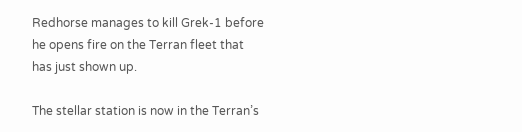Redhorse manages to kill Grek-1 before he opens fire on the Terran fleet that has just shown up.

The stellar station is now in the Terran’s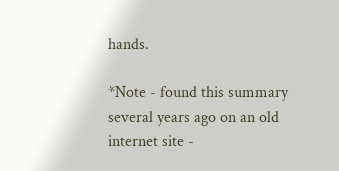hands.

*Note - found this summary several years ago on an old internet site -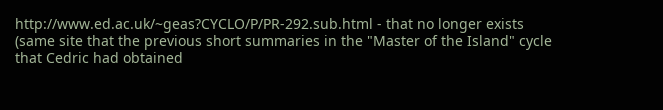http://www.ed.ac.uk/~geas?CYCLO/P/PR-292.sub.html - that no longer exists (same site that the previous short summaries in the "Master of the Island" cycle that Cedric had obtained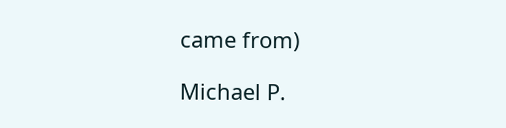came from)

Michael P.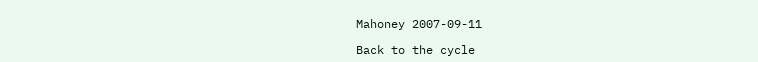Mahoney 2007-09-11

Back to the cycle